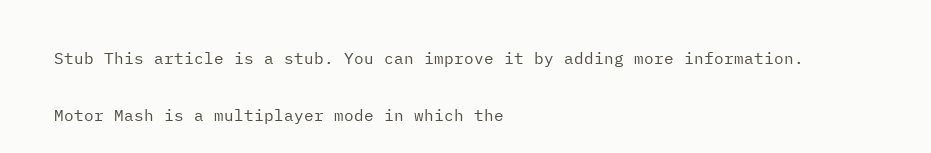Stub This article is a stub. You can improve it by adding more information.

Motor Mash is a multiplayer mode in which the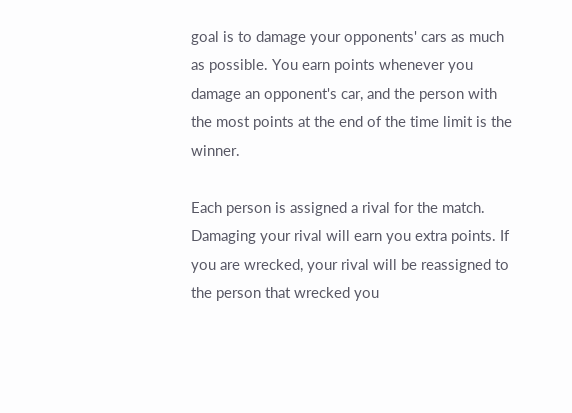goal is to damage your opponents' cars as much as possible. You earn points whenever you damage an opponent's car, and the person with the most points at the end of the time limit is the winner.

Each person is assigned a rival for the match. Damaging your rival will earn you extra points. If you are wrecked, your rival will be reassigned to the person that wrecked you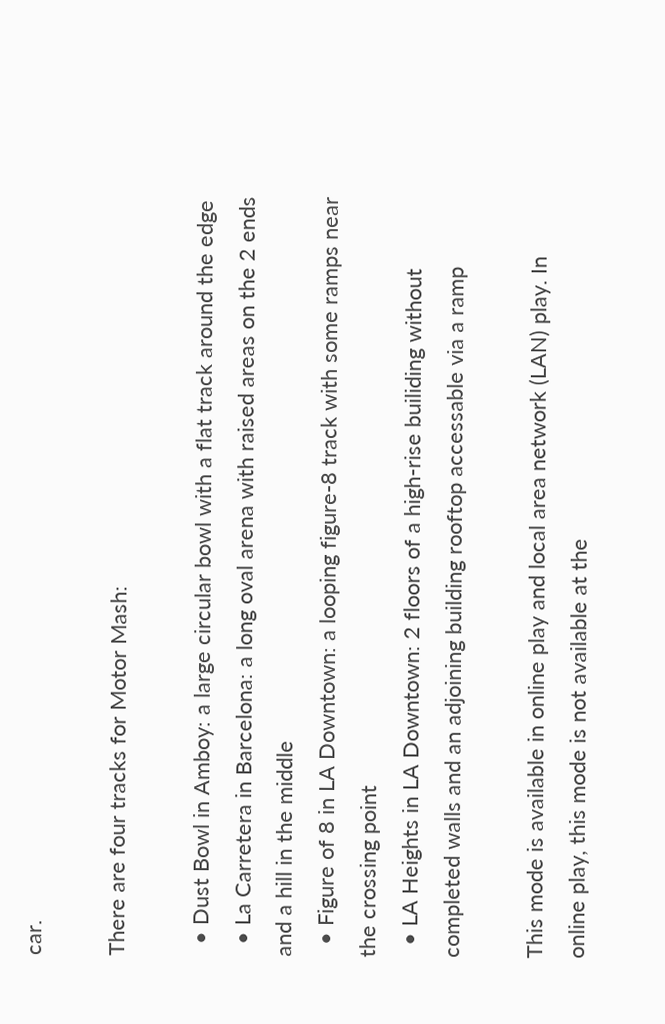car.

There are four tracks for Motor Mash:

  • Dust Bowl in Amboy: a large circular bowl with a flat track around the edge
  • La Carretera in Barcelona: a long oval arena with raised areas on the 2 ends and a hill in the middle
  • Figure of 8 in LA Downtown: a looping figure-8 track with some ramps near the crossing point
  • LA Heights in LA Downtown: 2 floors of a high-rise builiding without completed walls and an adjoining building rooftop accessable via a ramp

This mode is available in online play and local area network (LAN) play. In online play, this mode is not available at the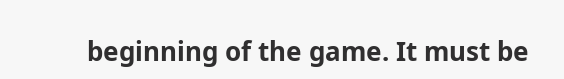beginning of the game. It must be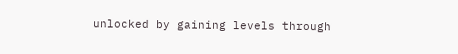unlocked by gaining levels through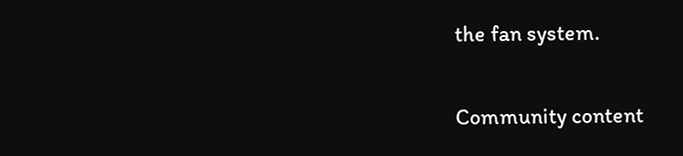the fan system.

Community content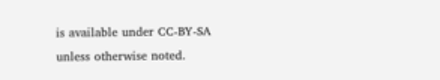is available under CC-BY-SA unless otherwise noted.